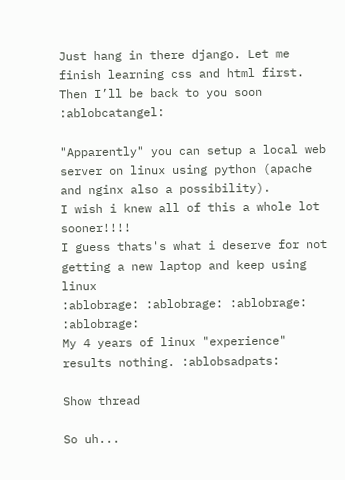Just hang in there django. Let me finish learning css and html first. Then I’ll be back to you soon :ablobcatangel:

"Apparently" you can setup a local web server on linux using python (apache and nginx also a possibility).
I wish i knew all of this a whole lot sooner!!!!
I guess thats's what i deserve for not getting a new laptop and keep using linux
:ablobrage: :ablobrage: :ablobrage: :ablobrage:
My 4 years of linux "experience" results nothing. :ablobsadpats:

Show thread

So uh...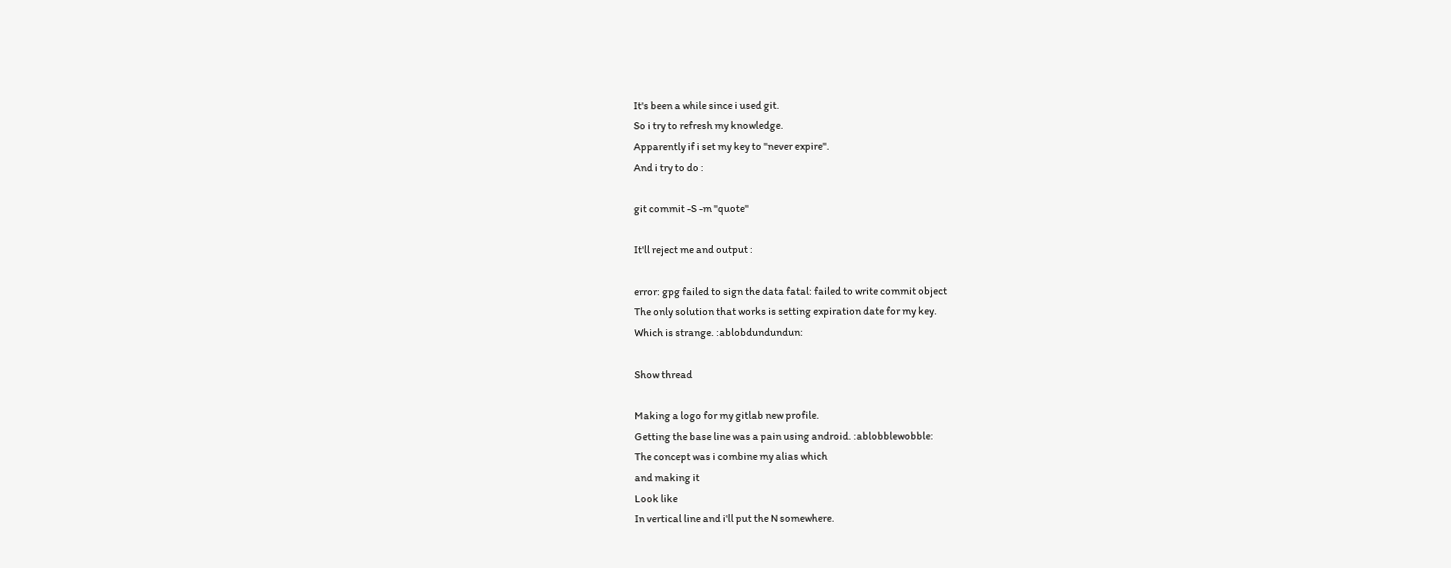It's been a while since i used git.
So i try to refresh my knowledge.
Apparently if i set my key to "never expire".
And i try to do :

git commit -S -m "quote"

It'll reject me and output :

error: gpg failed to sign the data fatal: failed to write commit object
The only solution that works is setting expiration date for my key.
Which is strange. :ablobdundundun:

Show thread

Making a logo for my gitlab new profile.
Getting the base line was a pain using android. :ablobblewobble:
The concept was i combine my alias which
and making it
Look like
In vertical line and i'll put the N somewhere.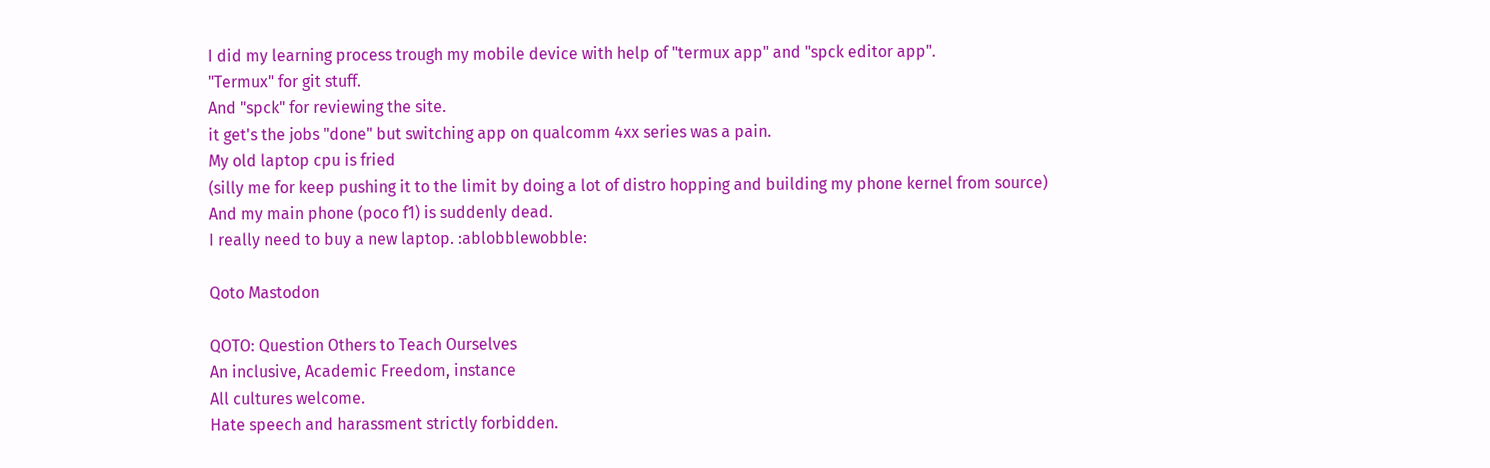I did my learning process trough my mobile device with help of "termux app" and "spck editor app".
"Termux" for git stuff.
And "spck" for reviewing the site.
it get's the jobs "done" but switching app on qualcomm 4xx series was a pain.
My old laptop cpu is fried
(silly me for keep pushing it to the limit by doing a lot of distro hopping and building my phone kernel from source)
And my main phone (poco f1) is suddenly dead.
I really need to buy a new laptop. :ablobblewobble:

Qoto Mastodon

QOTO: Question Others to Teach Ourselves
An inclusive, Academic Freedom, instance
All cultures welcome.
Hate speech and harassment strictly forbidden.